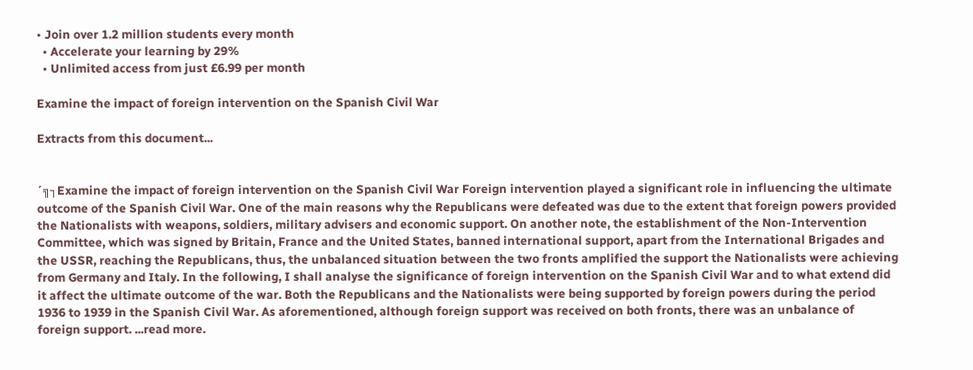• Join over 1.2 million students every month
  • Accelerate your learning by 29%
  • Unlimited access from just £6.99 per month

Examine the impact of foreign intervention on the Spanish Civil War

Extracts from this document...


´╗┐Examine the impact of foreign intervention on the Spanish Civil War Foreign intervention played a significant role in influencing the ultimate outcome of the Spanish Civil War. One of the main reasons why the Republicans were defeated was due to the extent that foreign powers provided the Nationalists with weapons, soldiers, military advisers and economic support. On another note, the establishment of the Non-Intervention Committee, which was signed by Britain, France and the United States, banned international support, apart from the International Brigades and the USSR, reaching the Republicans, thus, the unbalanced situation between the two fronts amplified the support the Nationalists were achieving from Germany and Italy. In the following, I shall analyse the significance of foreign intervention on the Spanish Civil War and to what extend did it affect the ultimate outcome of the war. Both the Republicans and the Nationalists were being supported by foreign powers during the period 1936 to 1939 in the Spanish Civil War. As aforementioned, although foreign support was received on both fronts, there was an unbalance of foreign support. ...read more.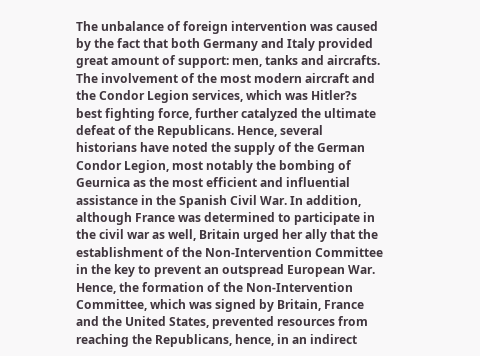The unbalance of foreign intervention was caused by the fact that both Germany and Italy provided great amount of support: men, tanks and aircrafts. The involvement of the most modern aircraft and the Condor Legion services, which was Hitler?s best fighting force, further catalyzed the ultimate defeat of the Republicans. Hence, several historians have noted the supply of the German Condor Legion, most notably the bombing of Geurnica as the most efficient and influential assistance in the Spanish Civil War. In addition, although France was determined to participate in the civil war as well, Britain urged her ally that the establishment of the Non-Intervention Committee in the key to prevent an outspread European War. Hence, the formation of the Non-Intervention Committee, which was signed by Britain, France and the United States, prevented resources from reaching the Republicans, hence, in an indirect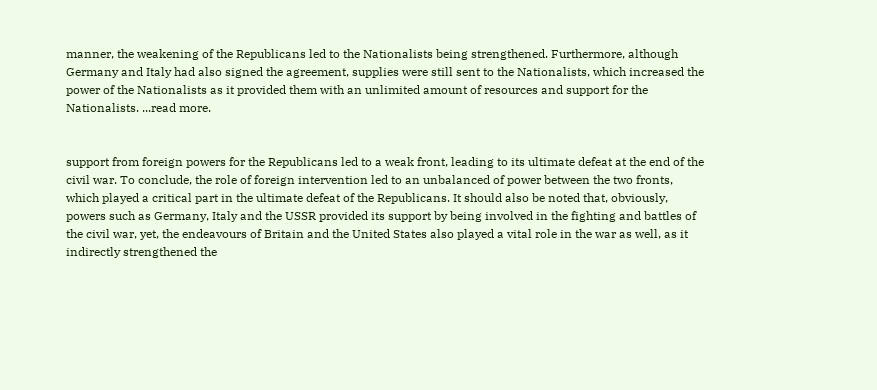manner, the weakening of the Republicans led to the Nationalists being strengthened. Furthermore, although Germany and Italy had also signed the agreement, supplies were still sent to the Nationalists, which increased the power of the Nationalists as it provided them with an unlimited amount of resources and support for the Nationalists. ...read more.


support from foreign powers for the Republicans led to a weak front, leading to its ultimate defeat at the end of the civil war. To conclude, the role of foreign intervention led to an unbalanced of power between the two fronts, which played a critical part in the ultimate defeat of the Republicans. It should also be noted that, obviously, powers such as Germany, Italy and the USSR provided its support by being involved in the fighting and battles of the civil war, yet, the endeavours of Britain and the United States also played a vital role in the war as well, as it indirectly strengthened the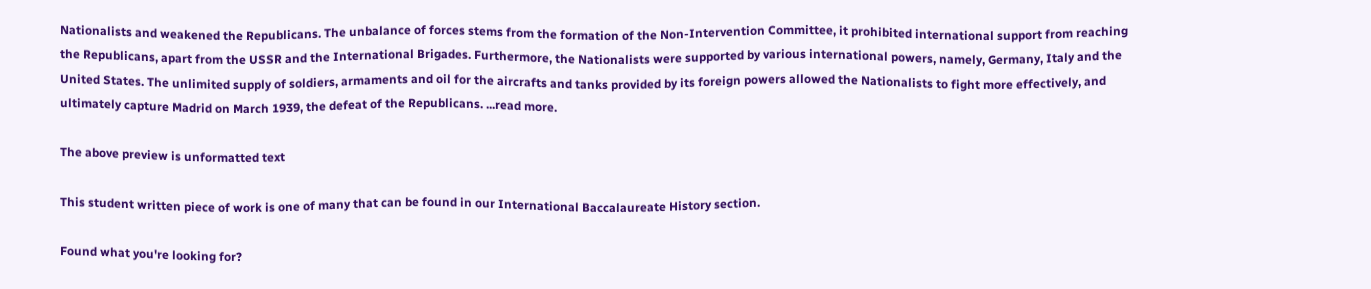Nationalists and weakened the Republicans. The unbalance of forces stems from the formation of the Non-Intervention Committee, it prohibited international support from reaching the Republicans, apart from the USSR and the International Brigades. Furthermore, the Nationalists were supported by various international powers, namely, Germany, Italy and the United States. The unlimited supply of soldiers, armaments and oil for the aircrafts and tanks provided by its foreign powers allowed the Nationalists to fight more effectively, and ultimately capture Madrid on March 1939, the defeat of the Republicans. ...read more.

The above preview is unformatted text

This student written piece of work is one of many that can be found in our International Baccalaureate History section.

Found what you're looking for?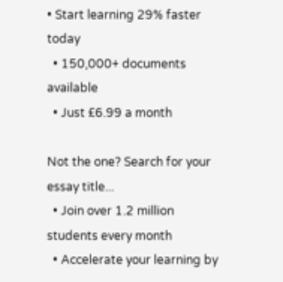• Start learning 29% faster today
  • 150,000+ documents available
  • Just £6.99 a month

Not the one? Search for your essay title...
  • Join over 1.2 million students every month
  • Accelerate your learning by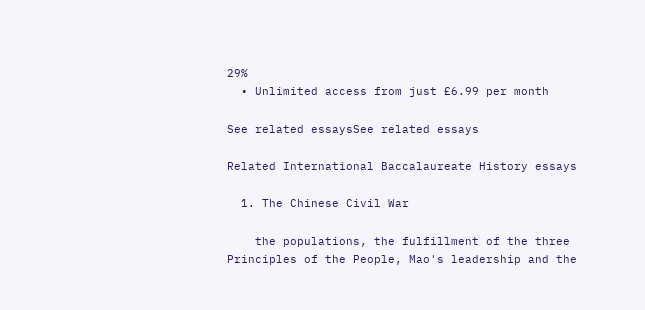29%
  • Unlimited access from just £6.99 per month

See related essaysSee related essays

Related International Baccalaureate History essays

  1. The Chinese Civil War

    the populations, the fulfillment of the three Principles of the People, Mao's leadership and the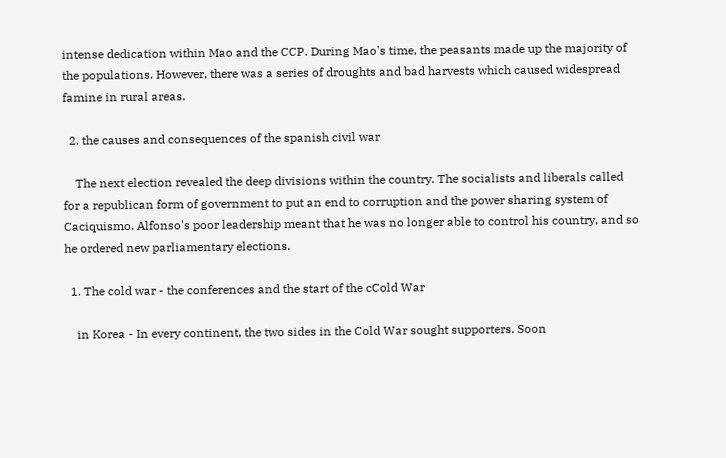intense dedication within Mao and the CCP. During Mao's time, the peasants made up the majority of the populations. However, there was a series of droughts and bad harvests which caused widespread famine in rural areas.

  2. the causes and consequences of the spanish civil war

    The next election revealed the deep divisions within the country. The socialists and liberals called for a republican form of government to put an end to corruption and the power sharing system of Caciquismo. Alfonso's poor leadership meant that he was no longer able to control his country, and so he ordered new parliamentary elections.

  1. The cold war - the conferences and the start of the cCold War

    in Korea - In every continent, the two sides in the Cold War sought supporters. Soon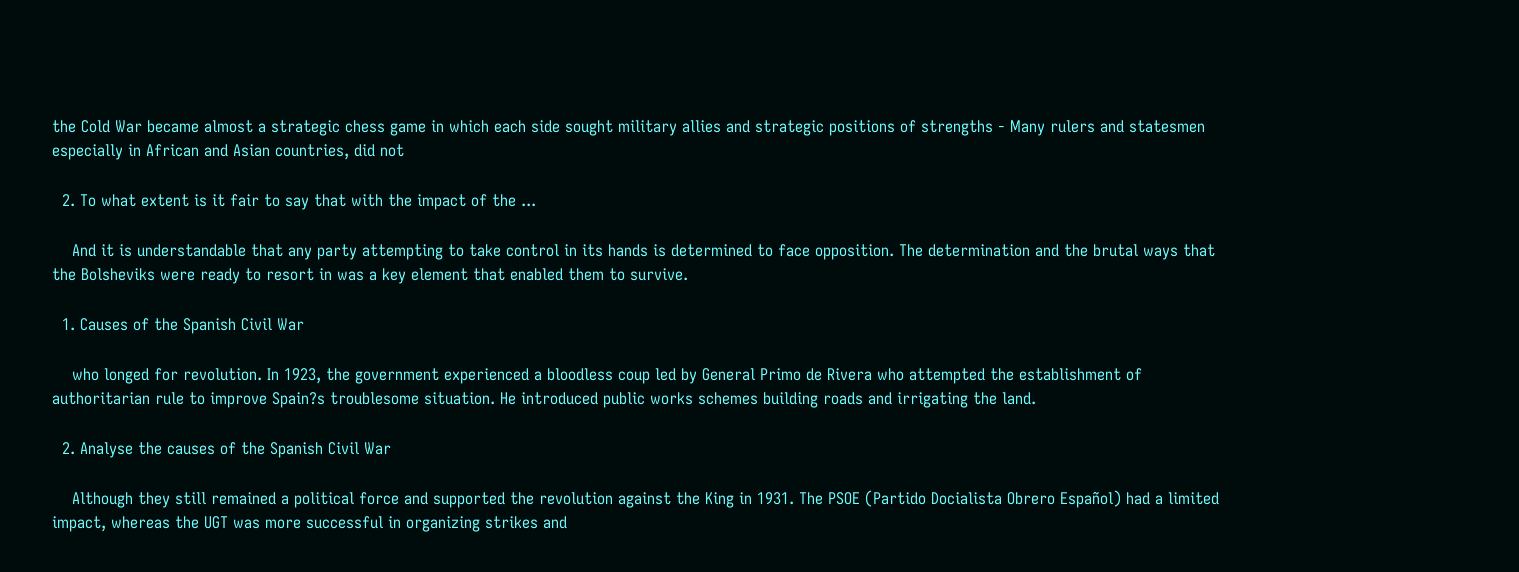the Cold War became almost a strategic chess game in which each side sought military allies and strategic positions of strengths - Many rulers and statesmen especially in African and Asian countries, did not

  2. To what extent is it fair to say that with the impact of the ...

    And it is understandable that any party attempting to take control in its hands is determined to face opposition. The determination and the brutal ways that the Bolsheviks were ready to resort in was a key element that enabled them to survive.

  1. Causes of the Spanish Civil War

    who longed for revolution. In 1923, the government experienced a bloodless coup led by General Primo de Rivera who attempted the establishment of authoritarian rule to improve Spain?s troublesome situation. He introduced public works schemes building roads and irrigating the land.

  2. Analyse the causes of the Spanish Civil War

    Although they still remained a political force and supported the revolution against the King in 1931. The PSOE (Partido Docialista Obrero Español) had a limited impact, whereas the UGT was more successful in organizing strikes and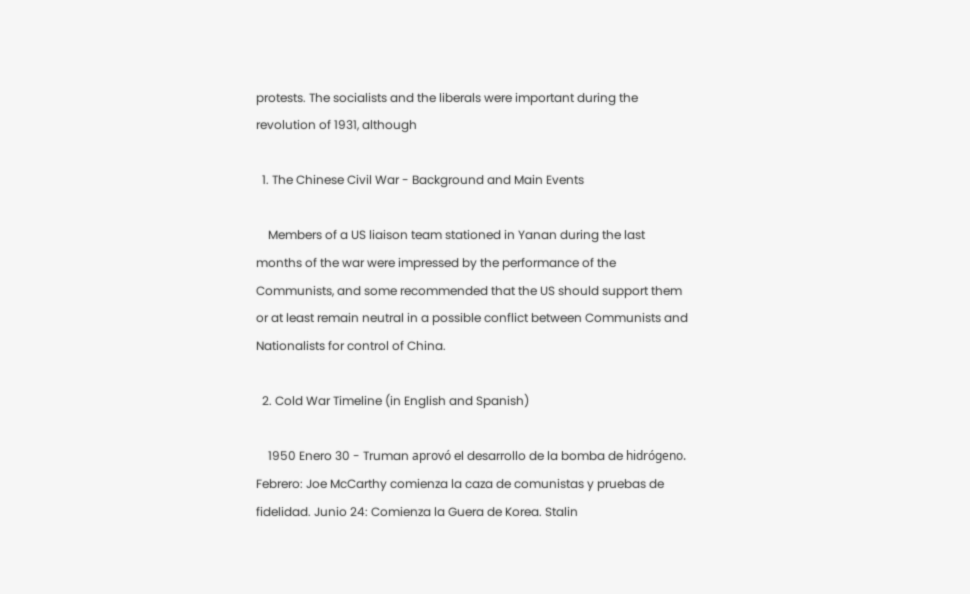protests. The socialists and the liberals were important during the revolution of 1931, although

  1. The Chinese Civil War - Background and Main Events

    Members of a US liaison team stationed in Yanan during the last months of the war were impressed by the performance of the Communists, and some recommended that the US should support them or at least remain neutral in a possible conflict between Communists and Nationalists for control of China.

  2. Cold War Timeline (in English and Spanish)

    1950 Enero 30 - Truman aprovó el desarrollo de la bomba de hidrógeno. Febrero: Joe McCarthy comienza la caza de comunistas y pruebas de fidelidad. Junio 24: Comienza la Guera de Korea. Stalin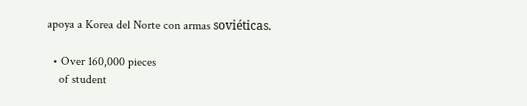apoya a Korea del Norte con armas soviéticas.

  • Over 160,000 pieces
    of student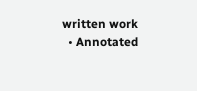written work
  • Annotated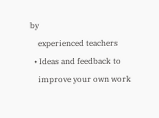by
    experienced teachers
  • Ideas and feedback to
    improve your own work